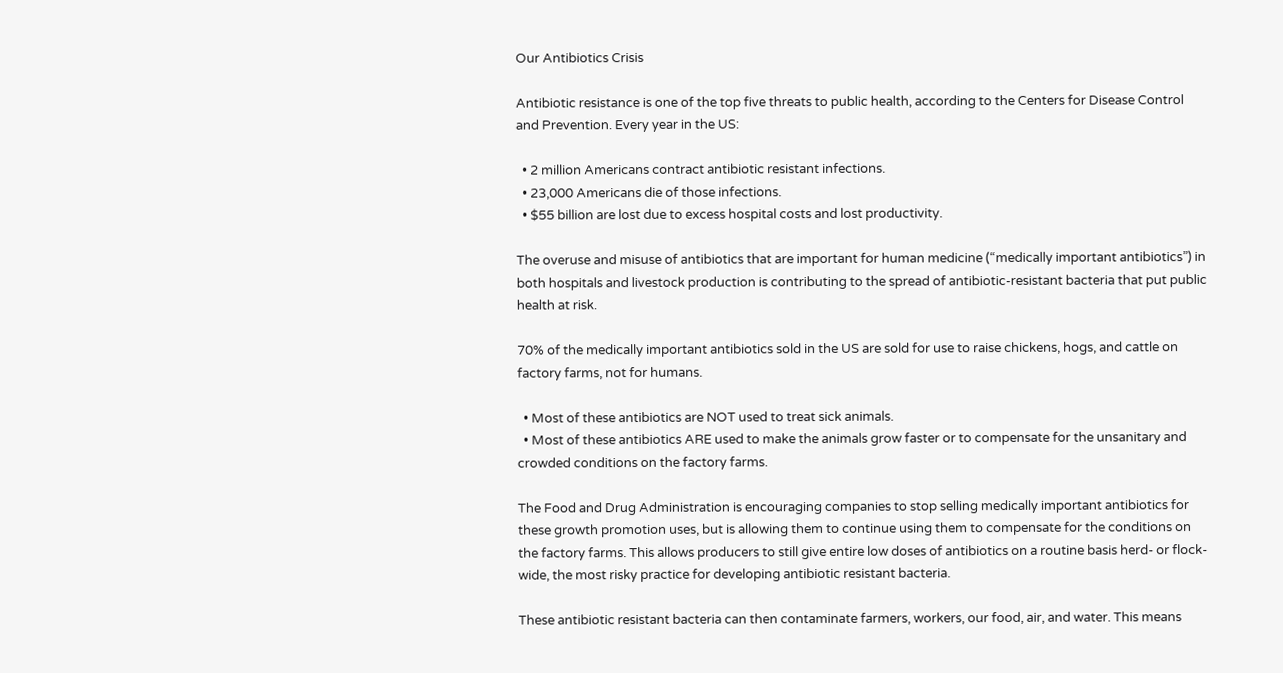Our Antibiotics Crisis

Antibiotic resistance is one of the top five threats to public health, according to the Centers for Disease Control and Prevention. Every year in the US:

  • 2 million Americans contract antibiotic resistant infections.
  • 23,000 Americans die of those infections.
  • $55 billion are lost due to excess hospital costs and lost productivity.

The overuse and misuse of antibiotics that are important for human medicine (“medically important antibiotics”) in both hospitals and livestock production is contributing to the spread of antibiotic-resistant bacteria that put public health at risk.

70% of the medically important antibiotics sold in the US are sold for use to raise chickens, hogs, and cattle on factory farms, not for humans.

  • Most of these antibiotics are NOT used to treat sick animals.
  • Most of these antibiotics ARE used to make the animals grow faster or to compensate for the unsanitary and crowded conditions on the factory farms.

The Food and Drug Administration is encouraging companies to stop selling medically important antibiotics for these growth promotion uses, but is allowing them to continue using them to compensate for the conditions on the factory farms. This allows producers to still give entire low doses of antibiotics on a routine basis herd- or flock-wide, the most risky practice for developing antibiotic resistant bacteria.

These antibiotic resistant bacteria can then contaminate farmers, workers, our food, air, and water. This means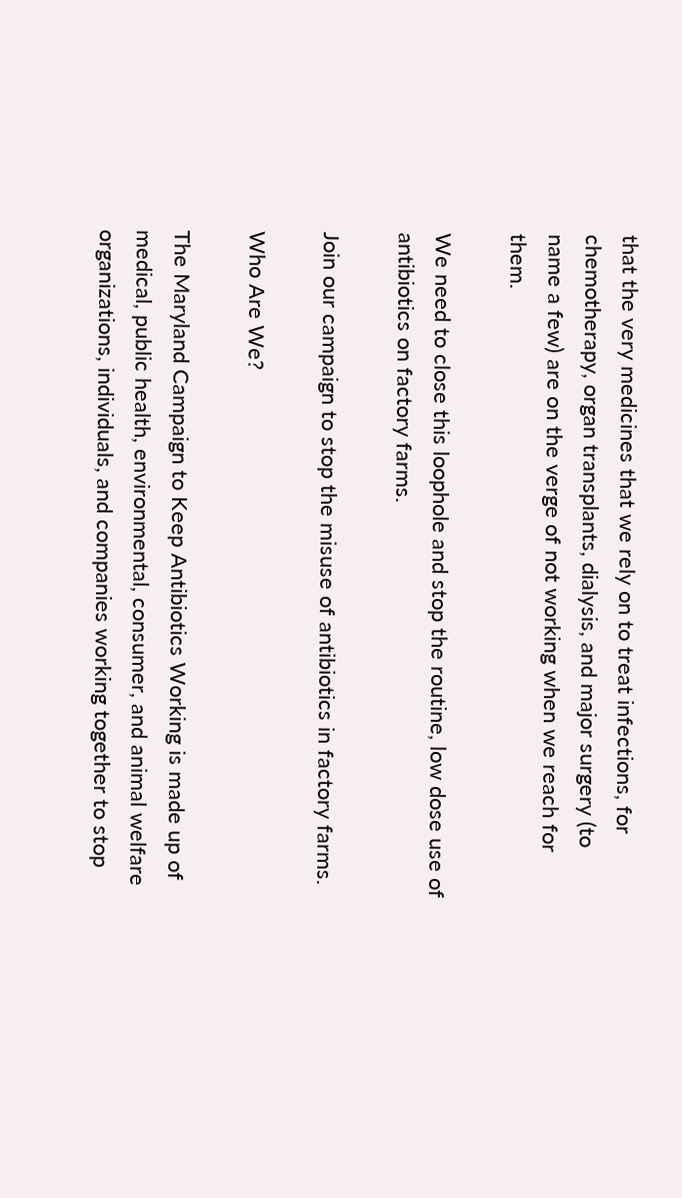that the very medicines that we rely on to treat infections, for chemotherapy, organ transplants, dialysis, and major surgery (to name a few) are on the verge of not working when we reach for them.

We need to close this loophole and stop the routine, low dose use of antibiotics on factory farms.

Join our campaign to stop the misuse of antibiotics in factory farms.

Who Are We?

The Maryland Campaign to Keep Antibiotics Working is made up of medical, public health, environmental, consumer, and animal welfare organizations, individuals, and companies working together to stop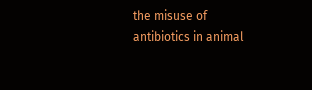the misuse of antibiotics in animal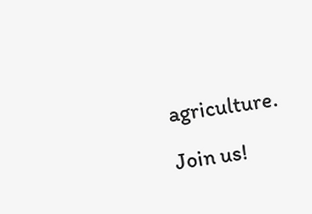agriculture.

Join us!